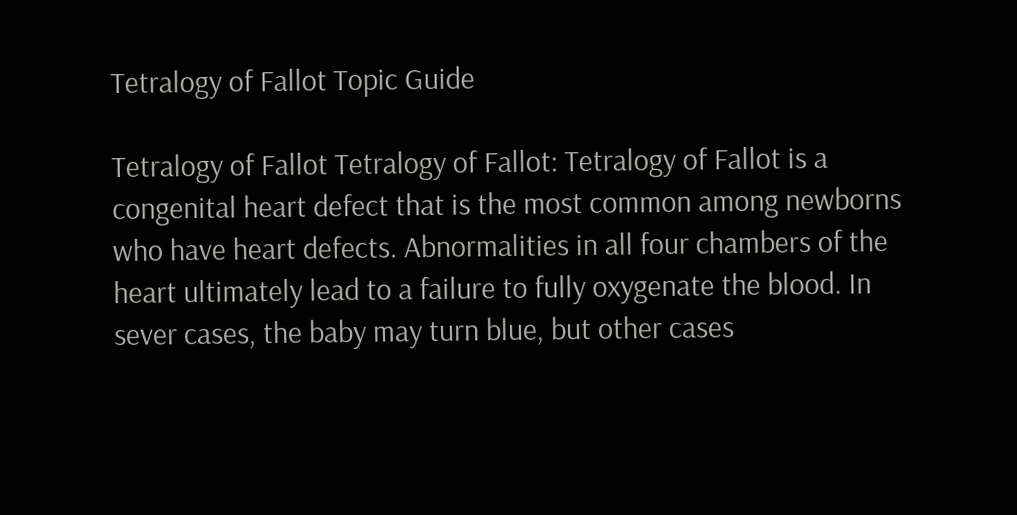Tetralogy of Fallot Topic Guide

Tetralogy of Fallot Tetralogy of Fallot: Tetralogy of Fallot is a congenital heart defect that is the most common among newborns who have heart defects. Abnormalities in all four chambers of the heart ultimately lead to a failure to fully oxygenate the blood. In sever cases, the baby may turn blue, but other cases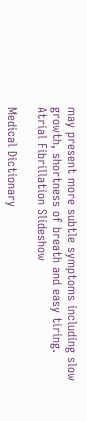may present more subtle symptoms including slow growth, shortness of breath and easy tiring.
Atrial Fibrillation Slideshow

Medical Dictionary